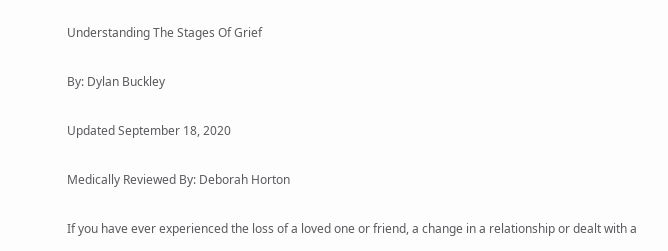Understanding The Stages Of Grief

By: Dylan Buckley

Updated September 18, 2020

Medically Reviewed By: Deborah Horton

If you have ever experienced the loss of a loved one or friend, a change in a relationship or dealt with a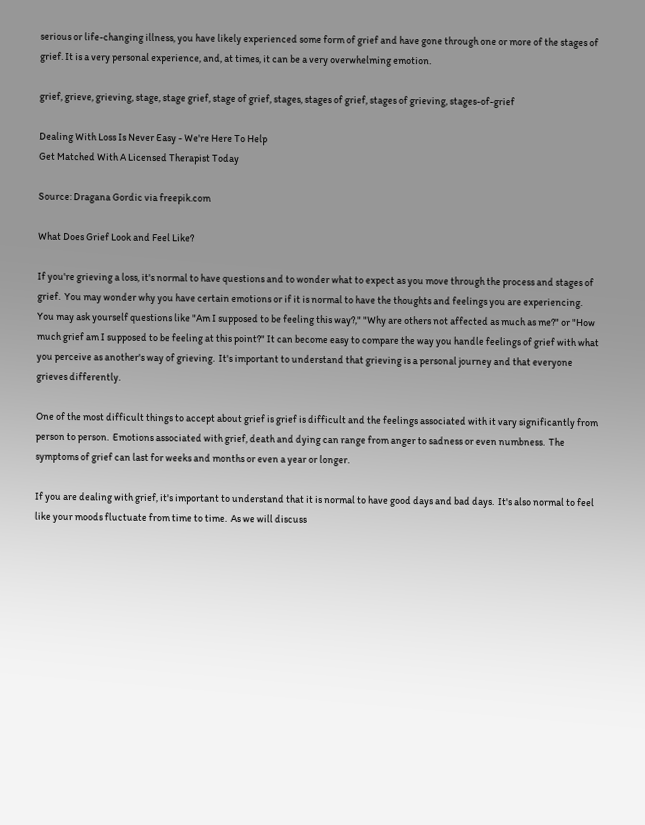serious or life-changing illness, you have likely experienced some form of grief and have gone through one or more of the stages of grief. It is a very personal experience, and, at times, it can be a very overwhelming emotion.

grief, grieve, grieving, stage, stage grief, stage of grief, stages, stages of grief, stages of grieving, stages-of-grief

Dealing With Loss Is Never Easy - We're Here To Help
Get Matched With A Licensed Therapist Today

Source: Dragana Gordic via freepik.com

What Does Grief Look and Feel Like?

If you're grieving a loss, it's normal to have questions and to wonder what to expect as you move through the process and stages of grief.  You may wonder why you have certain emotions or if it is normal to have the thoughts and feelings you are experiencing.  You may ask yourself questions like "Am I supposed to be feeling this way?," "Why are others not affected as much as me?" or "How much grief am I supposed to be feeling at this point?" It can become easy to compare the way you handle feelings of grief with what you perceive as another's way of grieving.  It's important to understand that grieving is a personal journey and that everyone grieves differently.

One of the most difficult things to accept about grief is grief is difficult and the feelings associated with it vary significantly from person to person.  Emotions associated with grief, death and dying can range from anger to sadness or even numbness.  The symptoms of grief can last for weeks and months or even a year or longer.

If you are dealing with grief, it's important to understand that it is normal to have good days and bad days.  It's also normal to feel like your moods fluctuate from time to time.  As we will discuss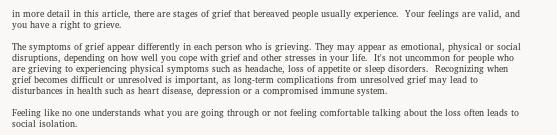in more detail in this article, there are stages of grief that bereaved people usually experience.  Your feelings are valid, and you have a right to grieve.

The symptoms of grief appear differently in each person who is grieving. They may appear as emotional, physical or social disruptions, depending on how well you cope with grief and other stresses in your life.  It's not uncommon for people who are grieving to experiencing physical symptoms such as headache, loss of appetite or sleep disorders.  Recognizing when grief becomes difficult or unresolved is important, as long-term complications from unresolved grief may lead to disturbances in health such as heart disease, depression or a compromised immune system.

Feeling like no one understands what you are going through or not feeling comfortable talking about the loss often leads to social isolation.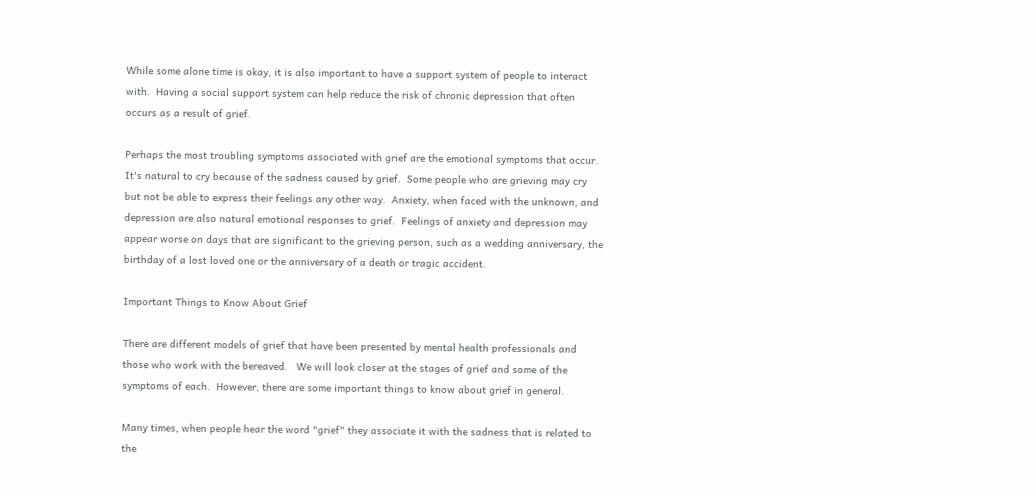While some alone time is okay, it is also important to have a support system of people to interact with.  Having a social support system can help reduce the risk of chronic depression that often occurs as a result of grief.

Perhaps the most troubling symptoms associated with grief are the emotional symptoms that occur.  It's natural to cry because of the sadness caused by grief.  Some people who are grieving may cry but not be able to express their feelings any other way.  Anxiety, when faced with the unknown, and depression are also natural emotional responses to grief.  Feelings of anxiety and depression may appear worse on days that are significant to the grieving person, such as a wedding anniversary, the birthday of a lost loved one or the anniversary of a death or tragic accident.

Important Things to Know About Grief

There are different models of grief that have been presented by mental health professionals and those who work with the bereaved.   We will look closer at the stages of grief and some of the symptoms of each.  However, there are some important things to know about grief in general.

Many times, when people hear the word "grief" they associate it with the sadness that is related to the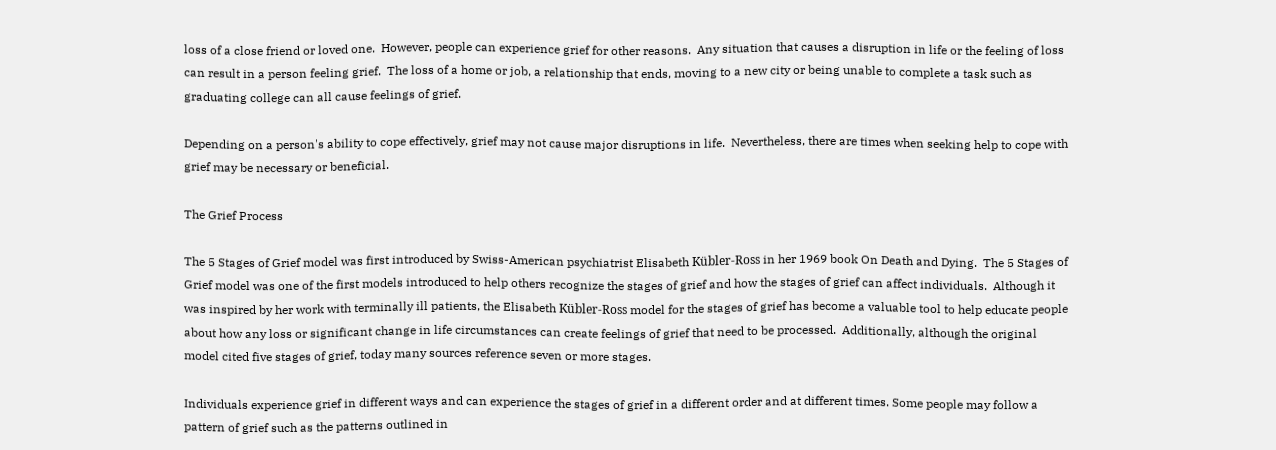loss of a close friend or loved one.  However, people can experience grief for other reasons.  Any situation that causes a disruption in life or the feeling of loss can result in a person feeling grief.  The loss of a home or job, a relationship that ends, moving to a new city or being unable to complete a task such as graduating college can all cause feelings of grief.

Depending on a person's ability to cope effectively, grief may not cause major disruptions in life.  Nevertheless, there are times when seeking help to cope with grief may be necessary or beneficial.

The Grief Process

The 5 Stages of Grief model was first introduced by Swiss-American psychiatrist Elisabeth Kübler-Ross in her 1969 book On Death and Dying.  The 5 Stages of Grief model was one of the first models introduced to help others recognize the stages of grief and how the stages of grief can affect individuals.  Although it was inspired by her work with terminally ill patients, the Elisabeth Kübler-Ross model for the stages of grief has become a valuable tool to help educate people about how any loss or significant change in life circumstances can create feelings of grief that need to be processed.  Additionally, although the original model cited five stages of grief, today many sources reference seven or more stages.

Individuals experience grief in different ways and can experience the stages of grief in a different order and at different times. Some people may follow a pattern of grief such as the patterns outlined in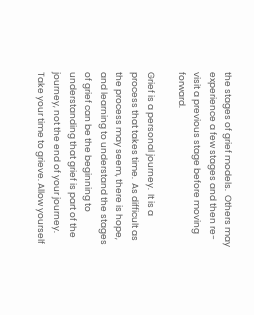the stages of grief models.  Others may experience a few stages and then re-visit a previous stage before moving forward.

Grief is a personal journey.  It is a process that takes time.  As difficult as the process may seem, there is hope, and learning to understand the stages of grief can be the beginning to understanding that grief is part of the journey, not the end of your journey. Take your time to grieve. Allow yourself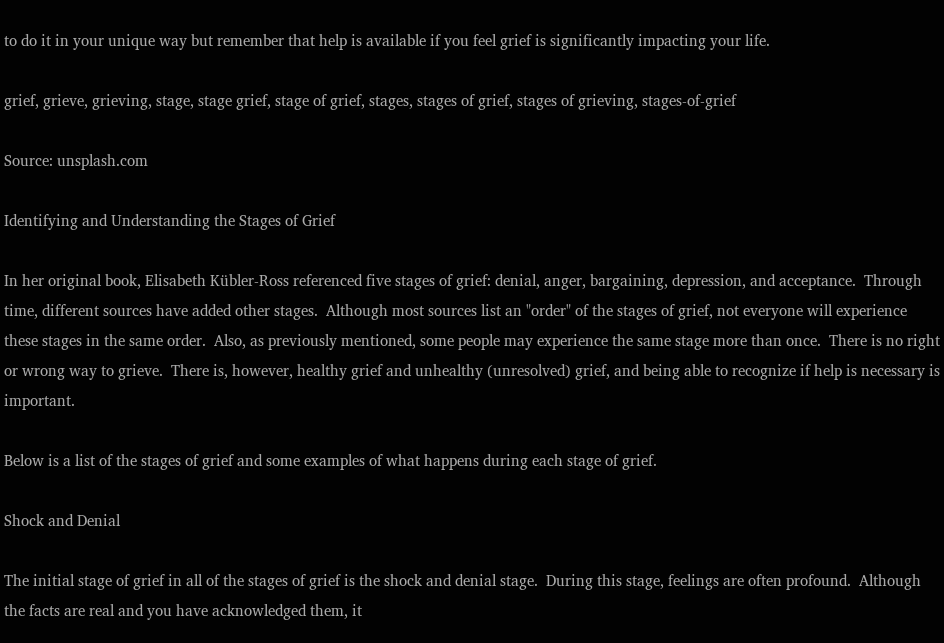to do it in your unique way but remember that help is available if you feel grief is significantly impacting your life.

grief, grieve, grieving, stage, stage grief, stage of grief, stages, stages of grief, stages of grieving, stages-of-grief

Source: unsplash.com

Identifying and Understanding the Stages of Grief

In her original book, Elisabeth Kübler-Ross referenced five stages of grief: denial, anger, bargaining, depression, and acceptance.  Through time, different sources have added other stages.  Although most sources list an "order" of the stages of grief, not everyone will experience these stages in the same order.  Also, as previously mentioned, some people may experience the same stage more than once.  There is no right or wrong way to grieve.  There is, however, healthy grief and unhealthy (unresolved) grief, and being able to recognize if help is necessary is important.

Below is a list of the stages of grief and some examples of what happens during each stage of grief.

Shock and Denial

The initial stage of grief in all of the stages of grief is the shock and denial stage.  During this stage, feelings are often profound.  Although the facts are real and you have acknowledged them, it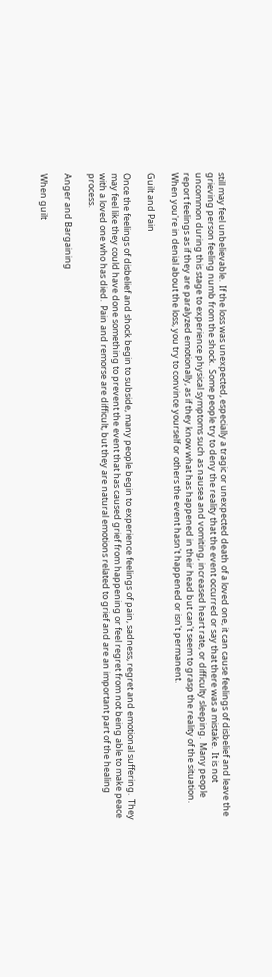still may feel unbelievable.  If the loss was unexpected, especially a tragic or unexpected death of a loved one, it can cause feelings of disbelief and leave the grieving person feeling numb from the shock.  Some people try to deny the reality that the event occurred or say that there was a mistake.  It is not uncommon during this stage to experience physical symptoms such as nausea and vomiting, increased heart rate, or difficulty sleeping.  Many people report feelings as if they are paralyzed emotionally, as if they know what has happened in their head but can't seem to grasp the reality of the situation.  When you're in denial about the loss, you try to convince yourself or others the event hasn't happened or isn't permanent.

Guilt and Pain

Once the feelings of disbelief and shock begin to subside, many people begin to experience feelings of pain, sadness, regret and emotional suffering.  They may feel like they could have done something to prevent the event that has caused grief from happening or feel regret from not being able to make peace with a loved one who has died.  Pain and remorse are difficult, but they are natural emotions related to grief and are an important part of the healing process.

Anger and Bargaining

When guilt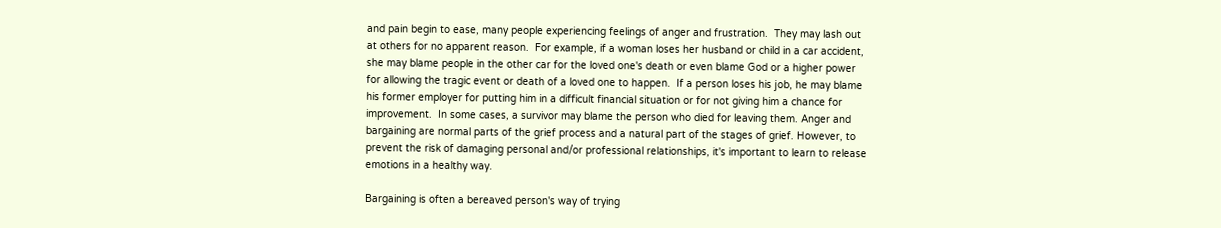and pain begin to ease, many people experiencing feelings of anger and frustration.  They may lash out at others for no apparent reason.  For example, if a woman loses her husband or child in a car accident, she may blame people in the other car for the loved one's death or even blame God or a higher power for allowing the tragic event or death of a loved one to happen.  If a person loses his job, he may blame his former employer for putting him in a difficult financial situation or for not giving him a chance for improvement.  In some cases, a survivor may blame the person who died for leaving them. Anger and bargaining are normal parts of the grief process and a natural part of the stages of grief. However, to prevent the risk of damaging personal and/or professional relationships, it's important to learn to release emotions in a healthy way.

Bargaining is often a bereaved person's way of trying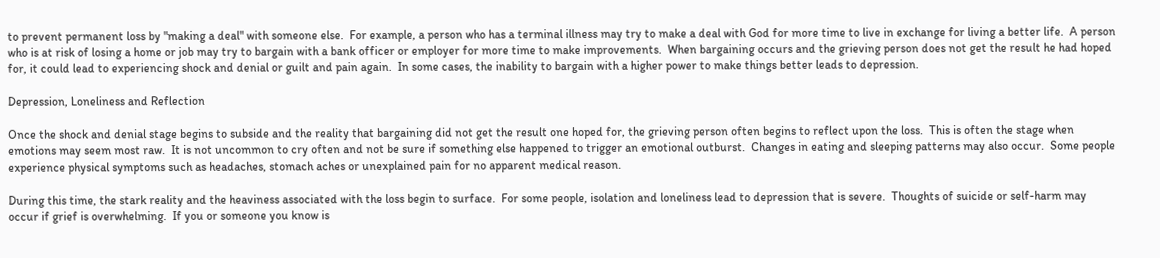to prevent permanent loss by "making a deal" with someone else.  For example, a person who has a terminal illness may try to make a deal with God for more time to live in exchange for living a better life.  A person who is at risk of losing a home or job may try to bargain with a bank officer or employer for more time to make improvements.  When bargaining occurs and the grieving person does not get the result he had hoped for, it could lead to experiencing shock and denial or guilt and pain again.  In some cases, the inability to bargain with a higher power to make things better leads to depression.

Depression, Loneliness and Reflection

Once the shock and denial stage begins to subside and the reality that bargaining did not get the result one hoped for, the grieving person often begins to reflect upon the loss.  This is often the stage when emotions may seem most raw.  It is not uncommon to cry often and not be sure if something else happened to trigger an emotional outburst.  Changes in eating and sleeping patterns may also occur.  Some people experience physical symptoms such as headaches, stomach aches or unexplained pain for no apparent medical reason.

During this time, the stark reality and the heaviness associated with the loss begin to surface.  For some people, isolation and loneliness lead to depression that is severe.  Thoughts of suicide or self-harm may occur if grief is overwhelming.  If you or someone you know is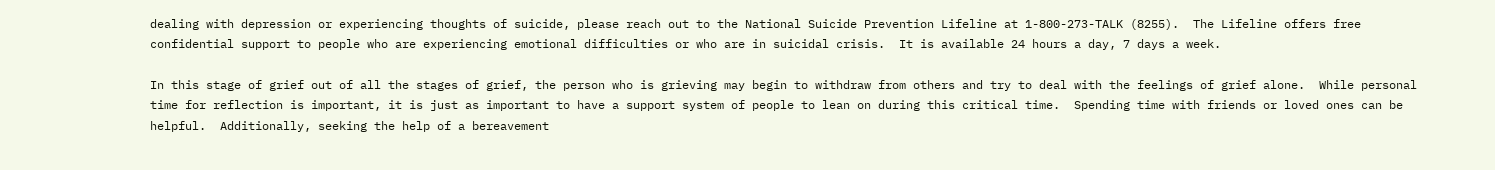dealing with depression or experiencing thoughts of suicide, please reach out to the National Suicide Prevention Lifeline at 1-800-273-TALK (8255).  The Lifeline offers free confidential support to people who are experiencing emotional difficulties or who are in suicidal crisis.  It is available 24 hours a day, 7 days a week.

In this stage of grief out of all the stages of grief, the person who is grieving may begin to withdraw from others and try to deal with the feelings of grief alone.  While personal time for reflection is important, it is just as important to have a support system of people to lean on during this critical time.  Spending time with friends or loved ones can be helpful.  Additionally, seeking the help of a bereavement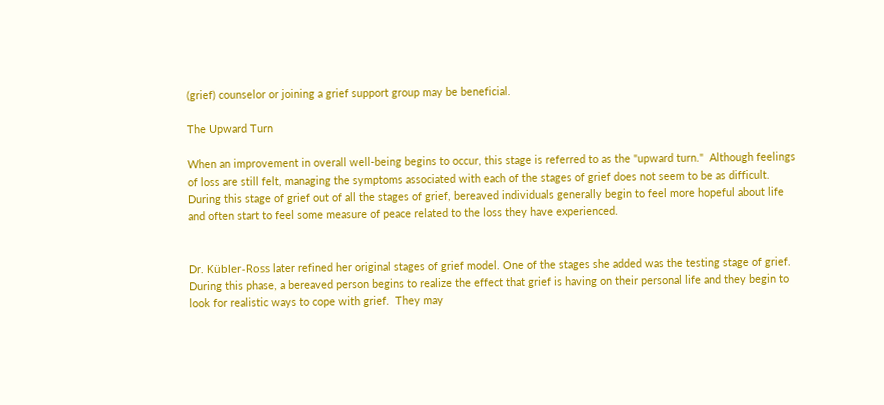(grief) counselor or joining a grief support group may be beneficial.

The Upward Turn

When an improvement in overall well-being begins to occur, this stage is referred to as the "upward turn."  Although feelings of loss are still felt, managing the symptoms associated with each of the stages of grief does not seem to be as difficult.  During this stage of grief out of all the stages of grief, bereaved individuals generally begin to feel more hopeful about life and often start to feel some measure of peace related to the loss they have experienced.


Dr. Kübler-Ross later refined her original stages of grief model. One of the stages she added was the testing stage of grief.  During this phase, a bereaved person begins to realize the effect that grief is having on their personal life and they begin to look for realistic ways to cope with grief.  They may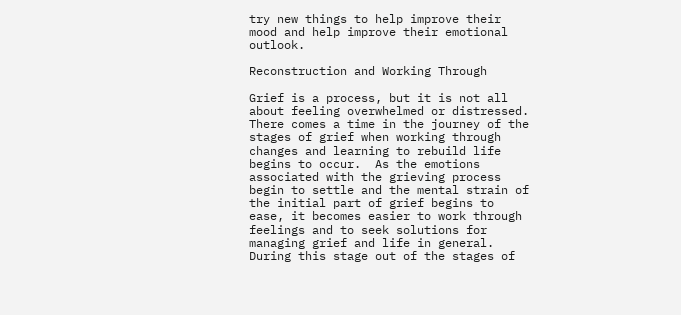try new things to help improve their mood and help improve their emotional outlook.

Reconstruction and Working Through

Grief is a process, but it is not all about feeling overwhelmed or distressed.  There comes a time in the journey of the stages of grief when working through changes and learning to rebuild life begins to occur.  As the emotions associated with the grieving process begin to settle and the mental strain of the initial part of grief begins to ease, it becomes easier to work through feelings and to seek solutions for managing grief and life in general.  During this stage out of the stages of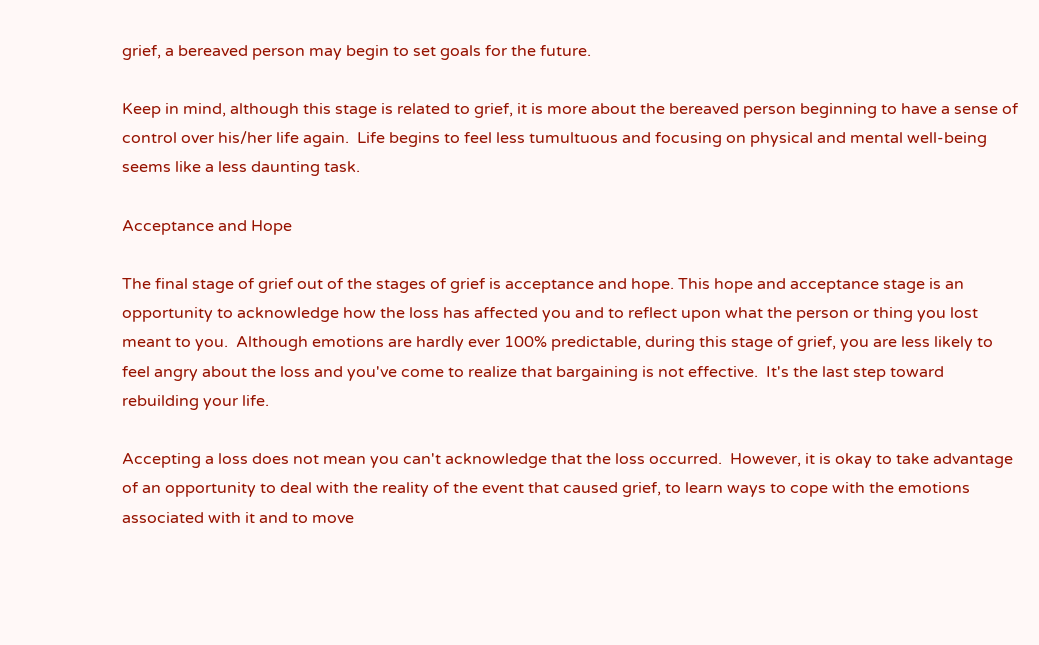grief, a bereaved person may begin to set goals for the future.

Keep in mind, although this stage is related to grief, it is more about the bereaved person beginning to have a sense of control over his/her life again.  Life begins to feel less tumultuous and focusing on physical and mental well-being seems like a less daunting task.

Acceptance and Hope

The final stage of grief out of the stages of grief is acceptance and hope. This hope and acceptance stage is an opportunity to acknowledge how the loss has affected you and to reflect upon what the person or thing you lost meant to you.  Although emotions are hardly ever 100% predictable, during this stage of grief, you are less likely to feel angry about the loss and you've come to realize that bargaining is not effective.  It's the last step toward rebuilding your life.

Accepting a loss does not mean you can't acknowledge that the loss occurred.  However, it is okay to take advantage of an opportunity to deal with the reality of the event that caused grief, to learn ways to cope with the emotions associated with it and to move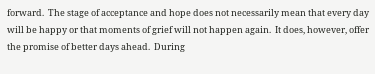forward.  The stage of acceptance and hope does not necessarily mean that every day will be happy or that moments of grief will not happen again.  It does, however, offer the promise of better days ahead.  During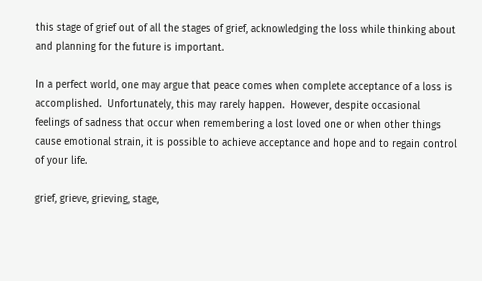this stage of grief out of all the stages of grief, acknowledging the loss while thinking about and planning for the future is important.

In a perfect world, one may argue that peace comes when complete acceptance of a loss is accomplished.  Unfortunately, this may rarely happen.  However, despite occasional feelings of sadness that occur when remembering a lost loved one or when other things cause emotional strain, it is possible to achieve acceptance and hope and to regain control of your life.

grief, grieve, grieving, stage,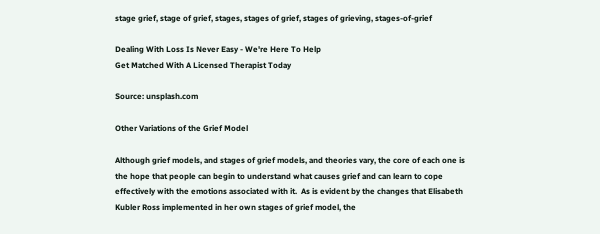stage grief, stage of grief, stages, stages of grief, stages of grieving, stages-of-grief

Dealing With Loss Is Never Easy - We're Here To Help
Get Matched With A Licensed Therapist Today

Source: unsplash.com

Other Variations of the Grief Model

Although grief models, and stages of grief models, and theories vary, the core of each one is the hope that people can begin to understand what causes grief and can learn to cope effectively with the emotions associated with it.  As is evident by the changes that Elisabeth Kubler Ross implemented in her own stages of grief model, the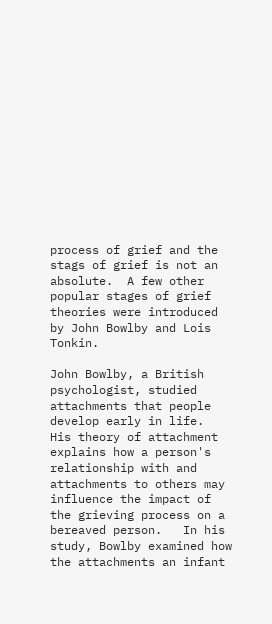process of grief and the stags of grief is not an absolute.  A few other popular stages of grief theories were introduced by John Bowlby and Lois Tonkin.

John Bowlby, a British psychologist, studied attachments that people develop early in life.  His theory of attachment explains how a person's relationship with and attachments to others may influence the impact of the grieving process on a bereaved person.   In his study, Bowlby examined how the attachments an infant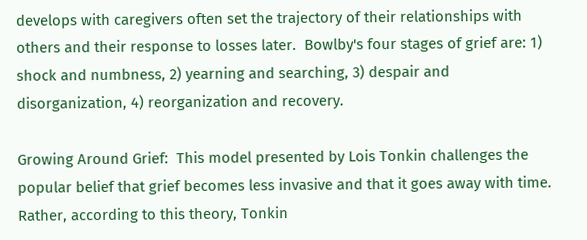develops with caregivers often set the trajectory of their relationships with others and their response to losses later.  Bowlby's four stages of grief are: 1) shock and numbness, 2) yearning and searching, 3) despair and disorganization, 4) reorganization and recovery.

Growing Around Grief:  This model presented by Lois Tonkin challenges the popular belief that grief becomes less invasive and that it goes away with time.  Rather, according to this theory, Tonkin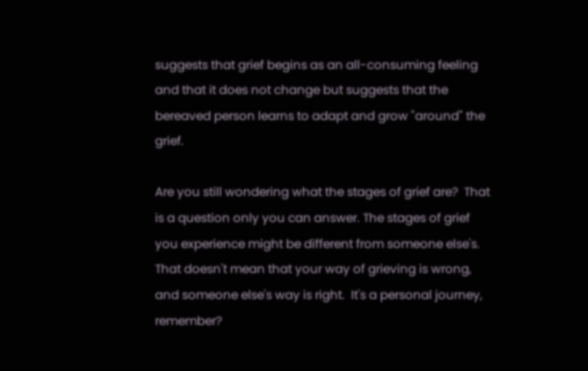suggests that grief begins as an all-consuming feeling and that it does not change but suggests that the bereaved person learns to adapt and grow "around" the grief.

Are you still wondering what the stages of grief are?  That is a question only you can answer. The stages of grief you experience might be different from someone else's.  That doesn't mean that your way of grieving is wrong, and someone else's way is right.  It's a personal journey, remember?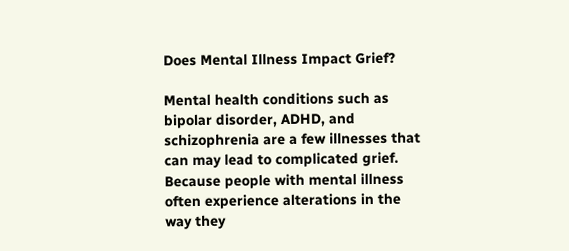Does Mental Illness Impact Grief?

Mental health conditions such as bipolar disorder, ADHD, and schizophrenia are a few illnesses that can may lead to complicated grief.  Because people with mental illness often experience alterations in the way they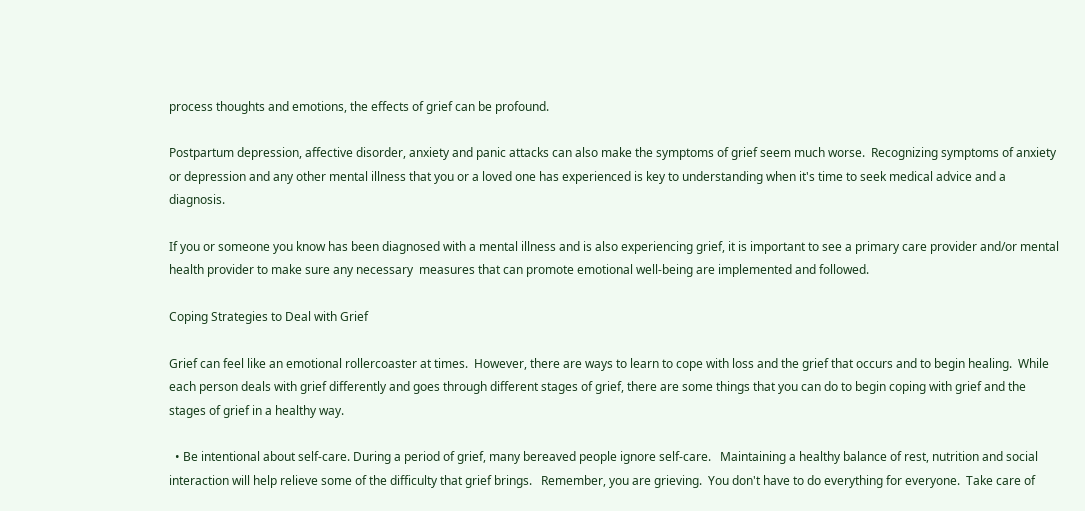process thoughts and emotions, the effects of grief can be profound.

Postpartum depression, affective disorder, anxiety and panic attacks can also make the symptoms of grief seem much worse.  Recognizing symptoms of anxiety or depression and any other mental illness that you or a loved one has experienced is key to understanding when it's time to seek medical advice and a diagnosis.

If you or someone you know has been diagnosed with a mental illness and is also experiencing grief, it is important to see a primary care provider and/or mental health provider to make sure any necessary  measures that can promote emotional well-being are implemented and followed.

Coping Strategies to Deal with Grief

Grief can feel like an emotional rollercoaster at times.  However, there are ways to learn to cope with loss and the grief that occurs and to begin healing.  While each person deals with grief differently and goes through different stages of grief, there are some things that you can do to begin coping with grief and the stages of grief in a healthy way.

  • Be intentional about self-care. During a period of grief, many bereaved people ignore self-care.   Maintaining a healthy balance of rest, nutrition and social interaction will help relieve some of the difficulty that grief brings.   Remember, you are grieving.  You don't have to do everything for everyone.  Take care of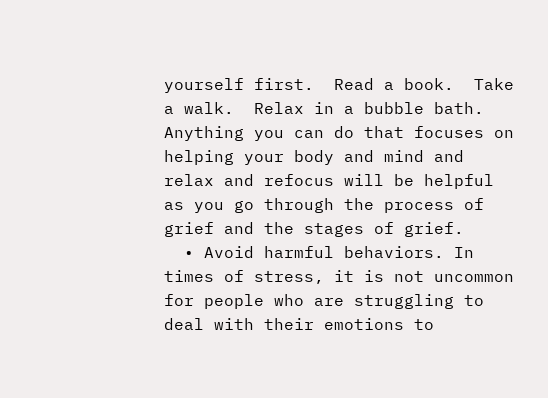yourself first.  Read a book.  Take a walk.  Relax in a bubble bath.  Anything you can do that focuses on helping your body and mind and relax and refocus will be helpful as you go through the process of grief and the stages of grief.
  • Avoid harmful behaviors. In times of stress, it is not uncommon for people who are struggling to deal with their emotions to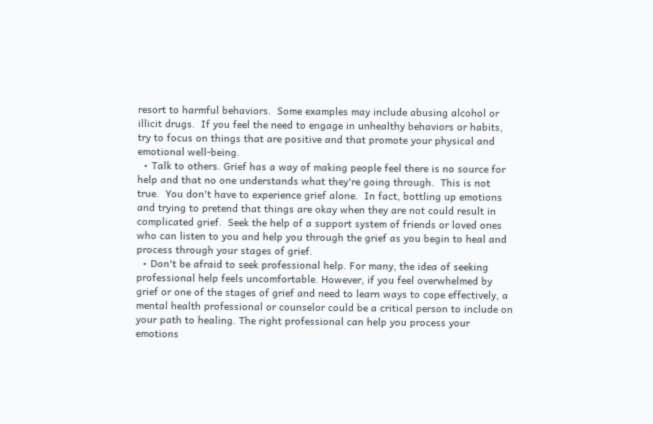resort to harmful behaviors.  Some examples may include abusing alcohol or illicit drugs.  If you feel the need to engage in unhealthy behaviors or habits, try to focus on things that are positive and that promote your physical and emotional well-being.
  • Talk to others. Grief has a way of making people feel there is no source for help and that no one understands what they're going through.  This is not true.  You don't have to experience grief alone.  In fact, bottling up emotions and trying to pretend that things are okay when they are not could result in complicated grief.  Seek the help of a support system of friends or loved ones who can listen to you and help you through the grief as you begin to heal and process through your stages of grief.
  • Don't be afraid to seek professional help. For many, the idea of seeking professional help feels uncomfortable. However, if you feel overwhelmed by grief or one of the stages of grief and need to learn ways to cope effectively, a mental health professional or counselor could be a critical person to include on your path to healing. The right professional can help you process your emotions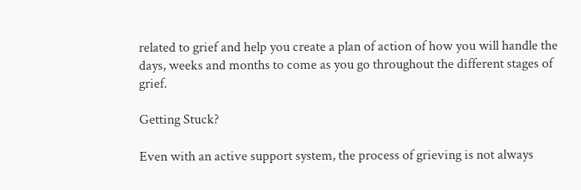related to grief and help you create a plan of action of how you will handle the days, weeks and months to come as you go throughout the different stages of grief.

Getting Stuck?

Even with an active support system, the process of grieving is not always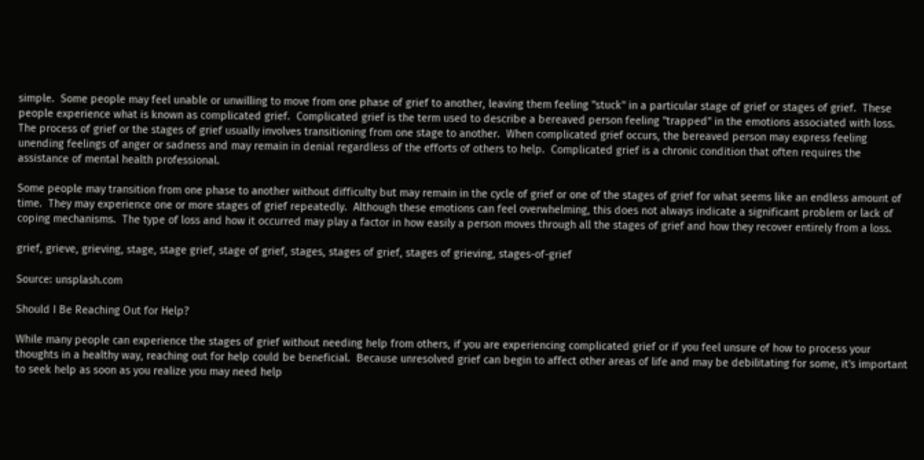simple.  Some people may feel unable or unwilling to move from one phase of grief to another, leaving them feeling "stuck" in a particular stage of grief or stages of grief.  These people experience what is known as complicated grief.  Complicated grief is the term used to describe a bereaved person feeling "trapped" in the emotions associated with loss.  The process of grief or the stages of grief usually involves transitioning from one stage to another.  When complicated grief occurs, the bereaved person may express feeling unending feelings of anger or sadness and may remain in denial regardless of the efforts of others to help.  Complicated grief is a chronic condition that often requires the assistance of mental health professional.

Some people may transition from one phase to another without difficulty but may remain in the cycle of grief or one of the stages of grief for what seems like an endless amount of time.  They may experience one or more stages of grief repeatedly.  Although these emotions can feel overwhelming, this does not always indicate a significant problem or lack of coping mechanisms.  The type of loss and how it occurred may play a factor in how easily a person moves through all the stages of grief and how they recover entirely from a loss.

grief, grieve, grieving, stage, stage grief, stage of grief, stages, stages of grief, stages of grieving, stages-of-grief

Source: unsplash.com

Should I Be Reaching Out for Help?

While many people can experience the stages of grief without needing help from others, if you are experiencing complicated grief or if you feel unsure of how to process your thoughts in a healthy way, reaching out for help could be beneficial.  Because unresolved grief can begin to affect other areas of life and may be debilitating for some, it's important to seek help as soon as you realize you may need help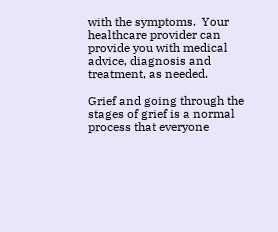with the symptoms.  Your healthcare provider can provide you with medical advice, diagnosis and treatment, as needed.

Grief and going through the stages of grief is a normal process that everyone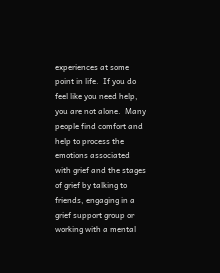experiences at some point in life.  If you do feel like you need help, you are not alone.  Many people find comfort and help to process the emotions associated with grief and the stages of grief by talking to friends, engaging in a grief support group or working with a mental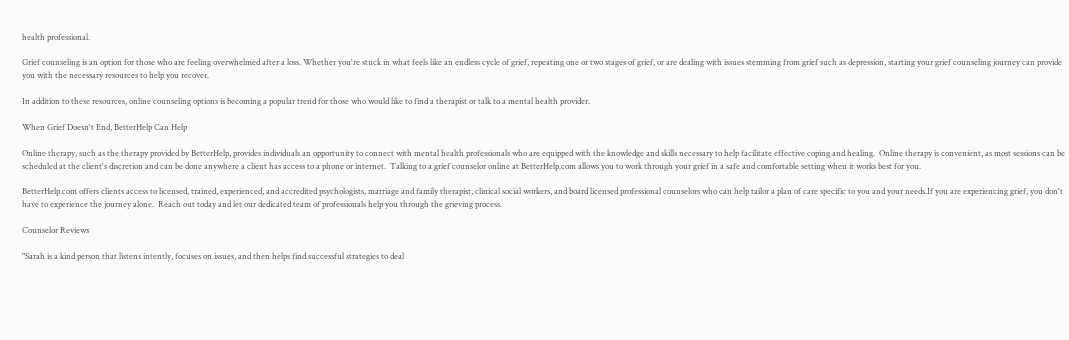health professional.

Grief counseling is an option for those who are feeling overwhelmed after a loss. Whether you're stuck in what feels like an endless cycle of grief, repeating one or two stages of grief, or are dealing with issues stemming from grief such as depression, starting your grief counseling journey can provide you with the necessary resources to help you recover.

In addition to these resources, online counseling options is becoming a popular trend for those who would like to find a therapist or talk to a mental health provider.

When Grief Doesn't End, BetterHelp Can Help

Online therapy, such as the therapy provided by BetterHelp, provides individuals an opportunity to connect with mental health professionals who are equipped with the knowledge and skills necessary to help facilitate effective coping and healing.  Online therapy is convenient, as most sessions can be scheduled at the client's discretion and can be done anywhere a client has access to a phone or internet.  Talking to a grief counselor online at BetterHelp.com allows you to work through your grief in a safe and comfortable setting when it works best for you.

BetterHelp.com offers clients access to licensed, trained, experienced, and accredited psychologists, marriage and family therapist, clinical social workers, and board licensed professional counselors who can help tailor a plan of care specific to you and your needs.If you are experiencing grief, you don't have to experience the journey alone.  Reach out today and let our dedicated team of professionals help you through the grieving process.

Counselor Reviews

"Sarah is a kind person that listens intently, focuses on issues, and then helps find successful strategies to deal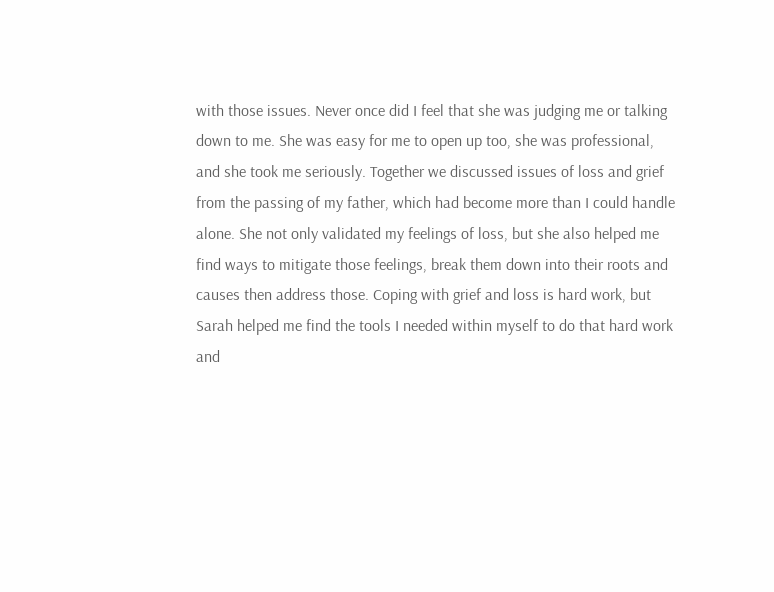with those issues. Never once did I feel that she was judging me or talking down to me. She was easy for me to open up too, she was professional, and she took me seriously. Together we discussed issues of loss and grief from the passing of my father, which had become more than I could handle alone. She not only validated my feelings of loss, but she also helped me find ways to mitigate those feelings, break them down into their roots and causes then address those. Coping with grief and loss is hard work, but Sarah helped me find the tools I needed within myself to do that hard work and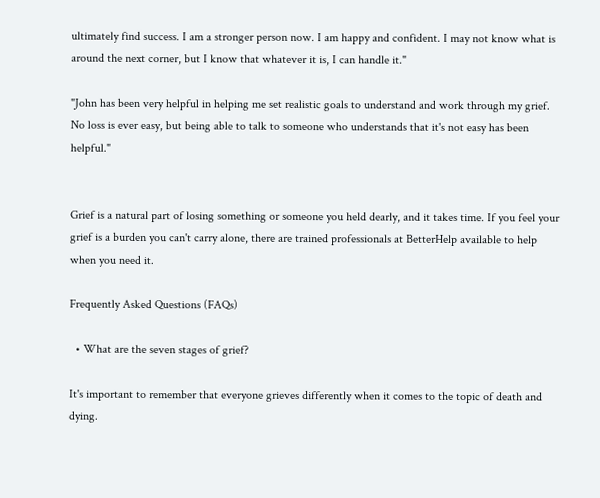ultimately find success. I am a stronger person now. I am happy and confident. I may not know what is around the next corner, but I know that whatever it is, I can handle it."

"John has been very helpful in helping me set realistic goals to understand and work through my grief. No loss is ever easy, but being able to talk to someone who understands that it's not easy has been helpful."


Grief is a natural part of losing something or someone you held dearly, and it takes time. If you feel your grief is a burden you can't carry alone, there are trained professionals at BetterHelp available to help when you need it.

Frequently Asked Questions (FAQs)

  • What are the seven stages of grief?

It's important to remember that everyone grieves differently when it comes to the topic of death and dying.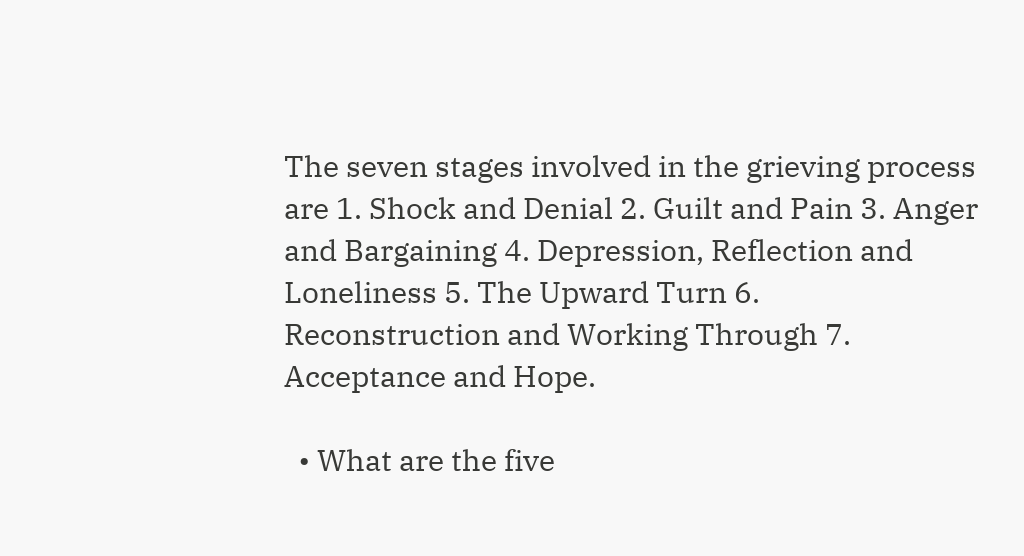The seven stages involved in the grieving process are 1. Shock and Denial 2. Guilt and Pain 3. Anger and Bargaining 4. Depression, Reflection and Loneliness 5. The Upward Turn 6.  Reconstruction and Working Through 7.  Acceptance and Hope.

  • What are the five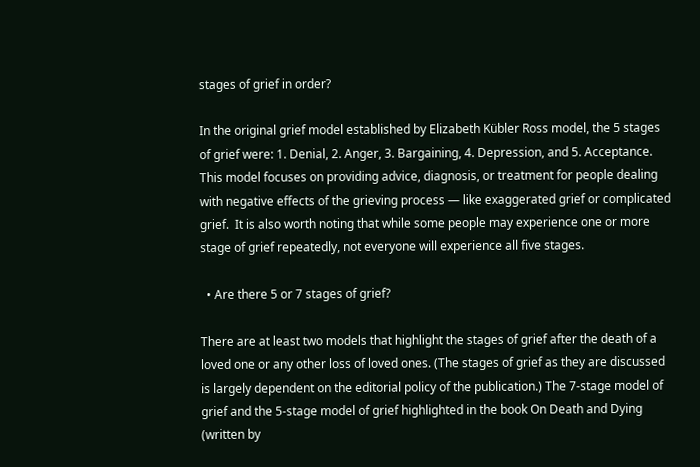stages of grief in order?

In the original grief model established by Elizabeth Kübler Ross model, the 5 stages of grief were: 1. Denial, 2. Anger, 3. Bargaining, 4. Depression, and 5. Acceptance. This model focuses on providing advice, diagnosis, or treatment for people dealing with negative effects of the grieving process — like exaggerated grief or complicated grief.  It is also worth noting that while some people may experience one or more stage of grief repeatedly, not everyone will experience all five stages.

  • Are there 5 or 7 stages of grief?

There are at least two models that highlight the stages of grief after the death of a loved one or any other loss of loved ones. (The stages of grief as they are discussed is largely dependent on the editorial policy of the publication.) The 7-stage model of grief and the 5-stage model of grief highlighted in the book On Death and Dying (written by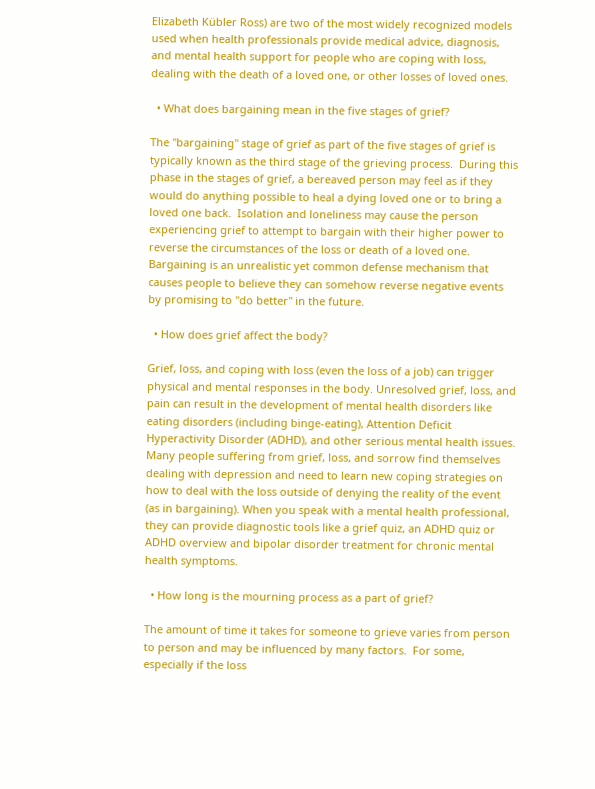Elizabeth Kübler Ross) are two of the most widely recognized models used when health professionals provide medical advice, diagnosis, and mental health support for people who are coping with loss, dealing with the death of a loved one, or other losses of loved ones.

  • What does bargaining mean in the five stages of grief?

The "bargaining" stage of grief as part of the five stages of grief is typically known as the third stage of the grieving process.  During this phase in the stages of grief, a bereaved person may feel as if they would do anything possible to heal a dying loved one or to bring a loved one back.  Isolation and loneliness may cause the person experiencing grief to attempt to bargain with their higher power to reverse the circumstances of the loss or death of a loved one. Bargaining is an unrealistic yet common defense mechanism that causes people to believe they can somehow reverse negative events by promising to "do better" in the future.

  • How does grief affect the body?

Grief, loss, and coping with loss (even the loss of a job) can trigger physical and mental responses in the body. Unresolved grief, loss, and pain can result in the development of mental health disorders like eating disorders (including binge-eating), Attention Deficit Hyperactivity Disorder (ADHD), and other serious mental health issues. Many people suffering from grief, loss, and sorrow find themselves dealing with depression and need to learn new coping strategies on how to deal with the loss outside of denying the reality of the event (as in bargaining). When you speak with a mental health professional, they can provide diagnostic tools like a grief quiz, an ADHD quiz or ADHD overview and bipolar disorder treatment for chronic mental health symptoms.

  • How long is the mourning process as a part of grief?

The amount of time it takes for someone to grieve varies from person to person and may be influenced by many factors.  For some, especially if the loss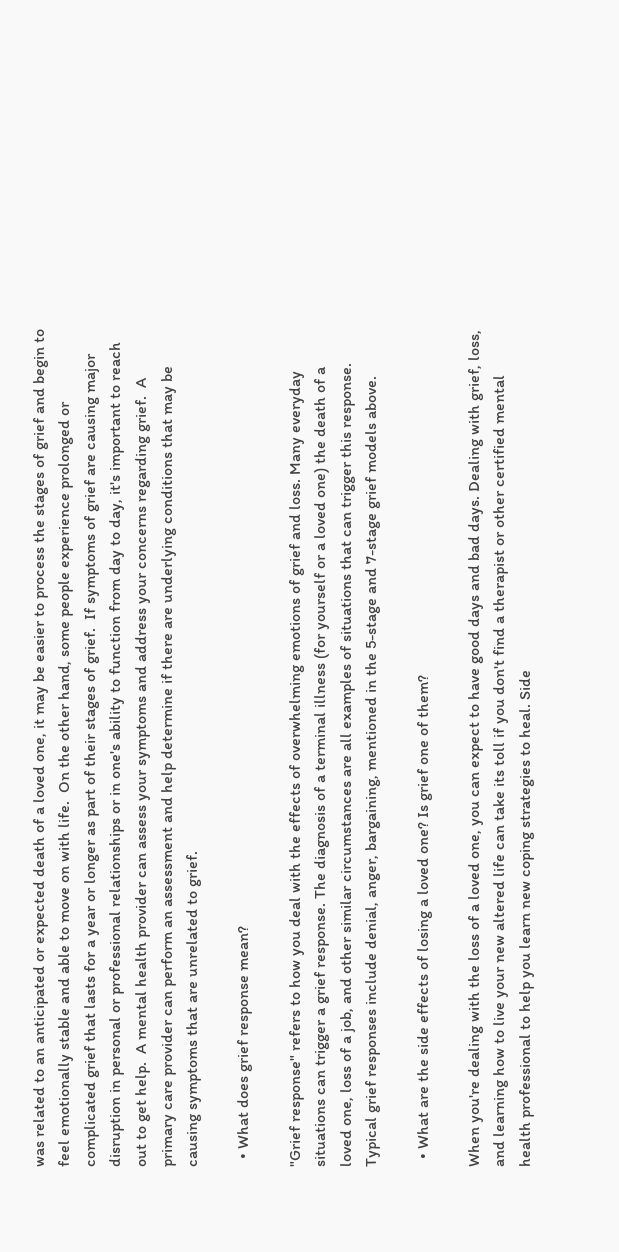was related to an anticipated or expected death of a loved one, it may be easier to process the stages of grief and begin to feel emotionally stable and able to move on with life.  On the other hand, some people experience prolonged or complicated grief that lasts for a year or longer as part of their stages of grief.  If symptoms of grief are causing major disruption in personal or professional relationships or in one's ability to function from day to day, it's important to reach out to get help.  A mental health provider can assess your symptoms and address your concerns regarding grief.  A primary care provider can perform an assessment and help determine if there are underlying conditions that may be causing symptoms that are unrelated to grief.

  • What does grief response mean?

"Grief response" refers to how you deal with the effects of overwhelming emotions of grief and loss. Many everyday situations can trigger a grief response. The diagnosis of a terminal illness (for yourself or a loved one) the death of a loved one, loss of a job, and other similar circumstances are all examples of situations that can trigger this response. Typical grief responses include denial, anger, bargaining, mentioned in the 5-stage and 7-stage grief models above.

  • What are the side effects of losing a loved one? Is grief one of them?

When you're dealing with the loss of a loved one, you can expect to have good days and bad days. Dealing with grief, loss, and learning how to live your new altered life can take its toll if you don't find a therapist or other certified mental health professional to help you learn new coping strategies to heal. Side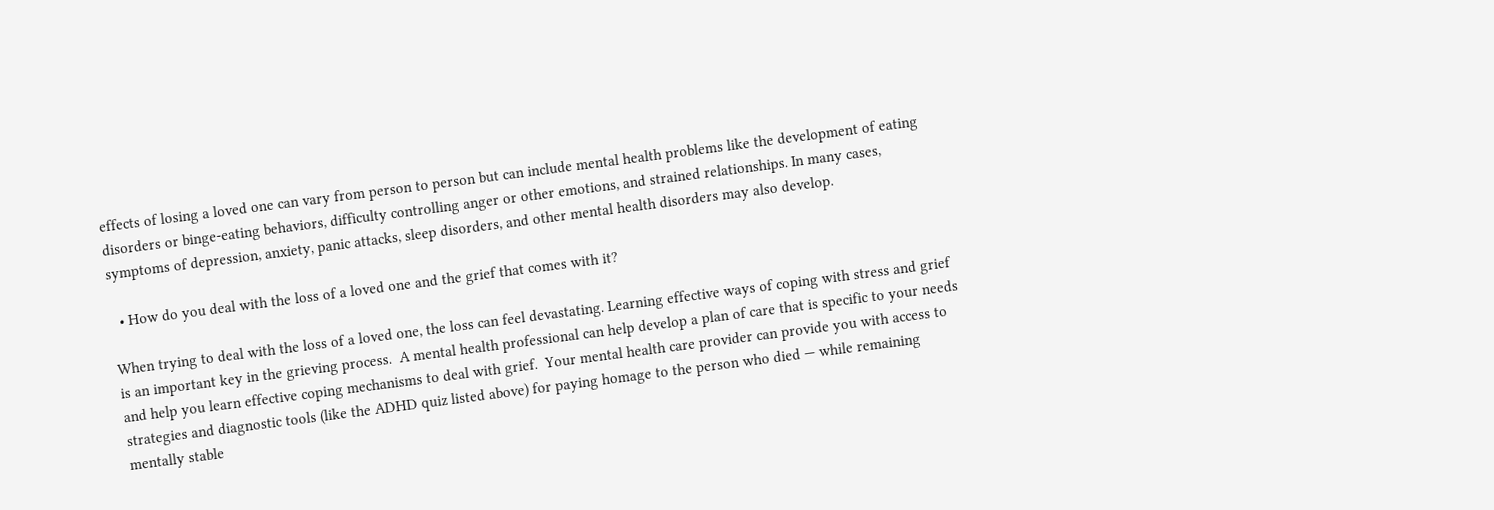effects of losing a loved one can vary from person to person but can include mental health problems like the development of eating disorders or binge-eating behaviors, difficulty controlling anger or other emotions, and strained relationships. In many cases, symptoms of depression, anxiety, panic attacks, sleep disorders, and other mental health disorders may also develop.

  • How do you deal with the loss of a loved one and the grief that comes with it?

When trying to deal with the loss of a loved one, the loss can feel devastating. Learning effective ways of coping with stress and grief is an important key in the grieving process.  A mental health professional can help develop a plan of care that is specific to your needs and help you learn effective coping mechanisms to deal with grief.  Your mental health care provider can provide you with access to strategies and diagnostic tools (like the ADHD quiz listed above) for paying homage to the person who died — while remaining mentally stable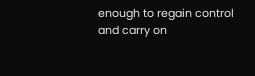enough to regain control and carry on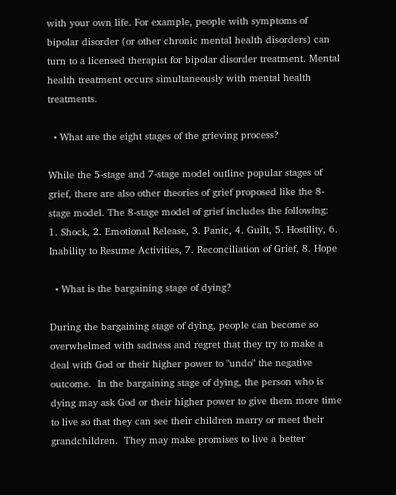with your own life. For example, people with symptoms of bipolar disorder (or other chronic mental health disorders) can turn to a licensed therapist for bipolar disorder treatment. Mental health treatment occurs simultaneously with mental health treatments.

  • What are the eight stages of the grieving process?

While the 5-stage and 7-stage model outline popular stages of grief, there are also other theories of grief proposed like the 8-stage model. The 8-stage model of grief includes the following:  1. Shock, 2. Emotional Release, 3. Panic, 4. Guilt, 5. Hostility, 6. Inability to Resume Activities, 7. Reconciliation of Grief, 8. Hope

  • What is the bargaining stage of dying?

During the bargaining stage of dying, people can become so overwhelmed with sadness and regret that they try to make a deal with God or their higher power to "undo" the negative outcome.  In the bargaining stage of dying, the person who is dying may ask God or their higher power to give them more time to live so that they can see their children marry or meet their grandchildren.  They may make promises to live a better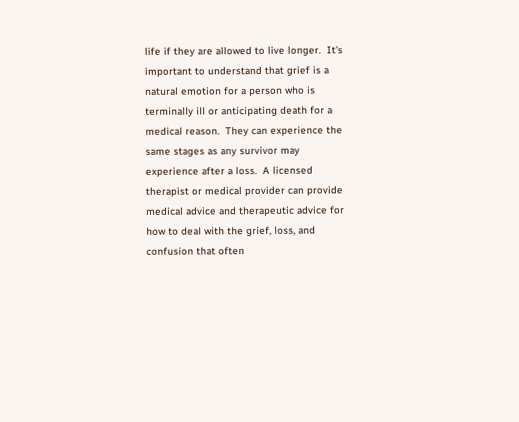life if they are allowed to live longer.  It's important to understand that grief is a natural emotion for a person who is terminally ill or anticipating death for a medical reason.  They can experience the same stages as any survivor may experience after a loss.  A licensed therapist or medical provider can provide medical advice and therapeutic advice for how to deal with the grief, loss, and confusion that often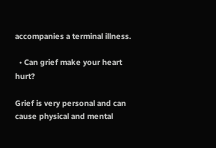accompanies a terminal illness.

  • Can grief make your heart hurt?

Grief is very personal and can cause physical and mental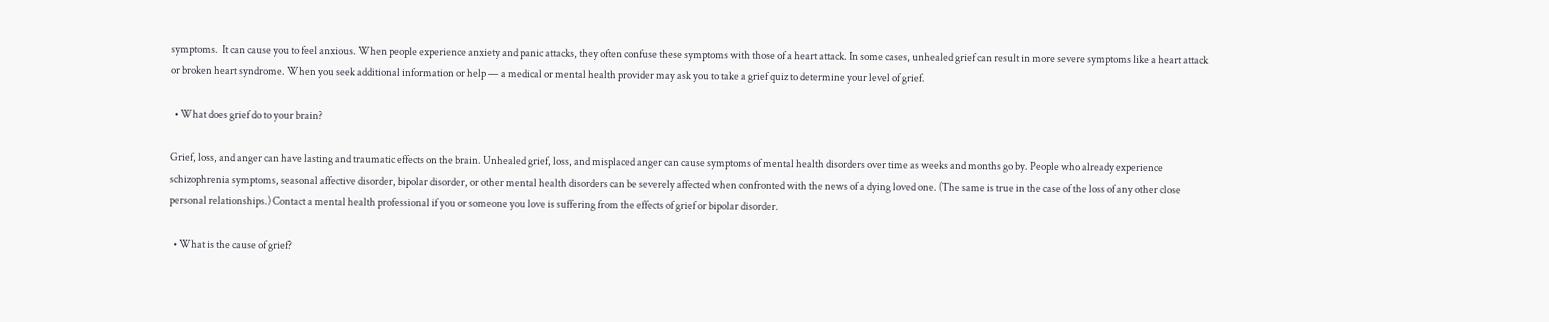symptoms.  It can cause you to feel anxious. When people experience anxiety and panic attacks, they often confuse these symptoms with those of a heart attack. In some cases, unhealed grief can result in more severe symptoms like a heart attack or broken heart syndrome. When you seek additional information or help — a medical or mental health provider may ask you to take a grief quiz to determine your level of grief.

  • What does grief do to your brain?

Grief, loss, and anger can have lasting and traumatic effects on the brain. Unhealed grief, loss, and misplaced anger can cause symptoms of mental health disorders over time as weeks and months go by. People who already experience schizophrenia symptoms, seasonal affective disorder, bipolar disorder, or other mental health disorders can be severely affected when confronted with the news of a dying loved one. (The same is true in the case of the loss of any other close personal relationships.) Contact a mental health professional if you or someone you love is suffering from the effects of grief or bipolar disorder.

  • What is the cause of grief?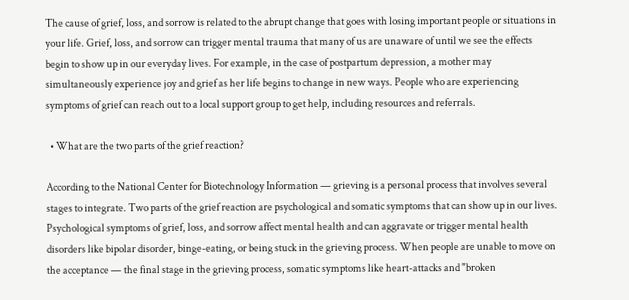The cause of grief, loss, and sorrow is related to the abrupt change that goes with losing important people or situations in your life. Grief, loss, and sorrow can trigger mental trauma that many of us are unaware of until we see the effects begin to show up in our everyday lives. For example, in the case of postpartum depression, a mother may simultaneously experience joy and grief as her life begins to change in new ways. People who are experiencing symptoms of grief can reach out to a local support group to get help, including resources and referrals.

  • What are the two parts of the grief reaction?

According to the National Center for Biotechnology Information — grieving is a personal process that involves several stages to integrate. Two parts of the grief reaction are psychological and somatic symptoms that can show up in our lives. Psychological symptoms of grief, loss, and sorrow affect mental health and can aggravate or trigger mental health disorders like bipolar disorder, binge-eating, or being stuck in the grieving process. When people are unable to move on the acceptance — the final stage in the grieving process, somatic symptoms like heart-attacks and "broken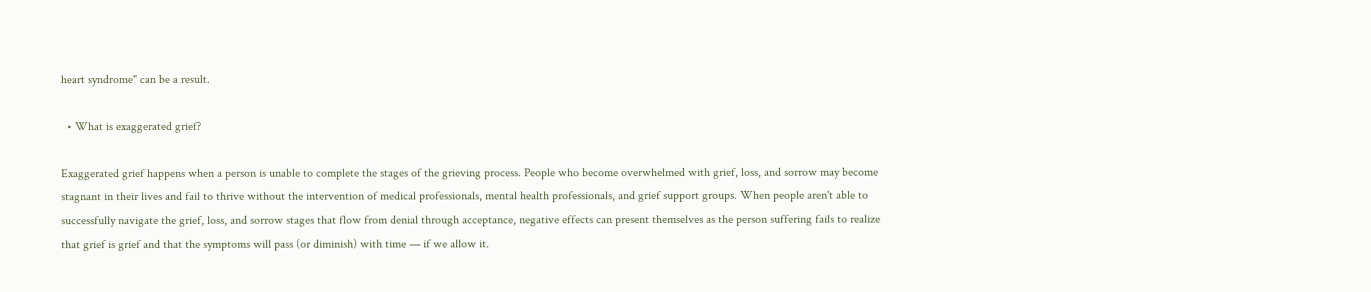heart syndrome" can be a result.

  • What is exaggerated grief?

Exaggerated grief happens when a person is unable to complete the stages of the grieving process. People who become overwhelmed with grief, loss, and sorrow may become stagnant in their lives and fail to thrive without the intervention of medical professionals, mental health professionals, and grief support groups. When people aren't able to successfully navigate the grief, loss, and sorrow stages that flow from denial through acceptance, negative effects can present themselves as the person suffering fails to realize that grief is grief and that the symptoms will pass (or diminish) with time — if we allow it.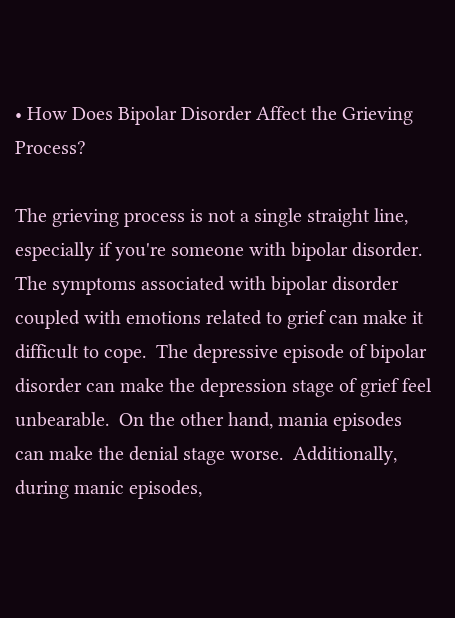• How Does Bipolar Disorder Affect the Grieving Process?

The grieving process is not a single straight line, especially if you're someone with bipolar disorder. The symptoms associated with bipolar disorder coupled with emotions related to grief can make it difficult to cope.  The depressive episode of bipolar disorder can make the depression stage of grief feel unbearable.  On the other hand, mania episodes can make the denial stage worse.  Additionally, during manic episodes,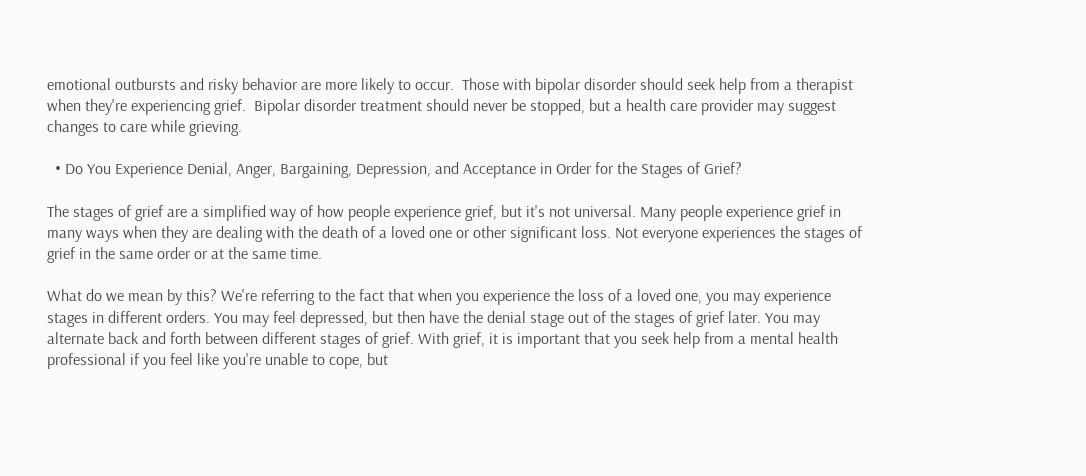emotional outbursts and risky behavior are more likely to occur.  Those with bipolar disorder should seek help from a therapist when they're experiencing grief.  Bipolar disorder treatment should never be stopped, but a health care provider may suggest changes to care while grieving.

  • Do You Experience Denial, Anger, Bargaining, Depression, and Acceptance in Order for the Stages of Grief?

The stages of grief are a simplified way of how people experience grief, but it's not universal. Many people experience grief in many ways when they are dealing with the death of a loved one or other significant loss. Not everyone experiences the stages of grief in the same order or at the same time.

What do we mean by this? We're referring to the fact that when you experience the loss of a loved one, you may experience stages in different orders. You may feel depressed, but then have the denial stage out of the stages of grief later. You may alternate back and forth between different stages of grief. With grief, it is important that you seek help from a mental health professional if you feel like you're unable to cope, but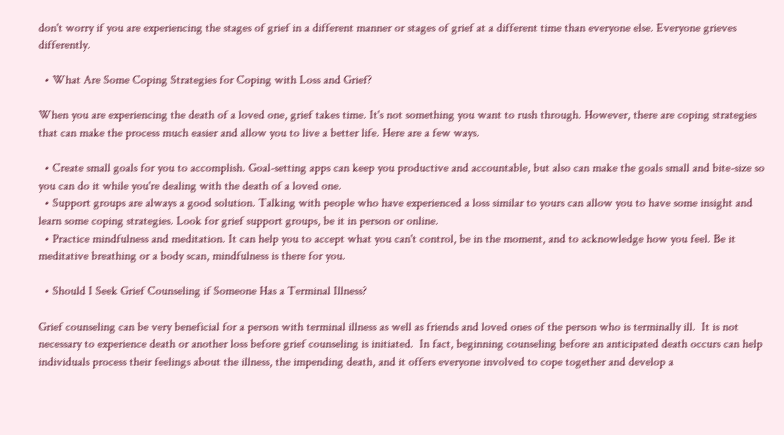don't worry if you are experiencing the stages of grief in a different manner or stages of grief at a different time than everyone else. Everyone grieves differently.

  • What Are Some Coping Strategies for Coping with Loss and Grief?

When you are experiencing the death of a loved one, grief takes time. It's not something you want to rush through. However, there are coping strategies that can make the process much easier and allow you to live a better life. Here are a few ways.

  • Create small goals for you to accomplish. Goal-setting apps can keep you productive and accountable, but also can make the goals small and bite-size so you can do it while you're dealing with the death of a loved one.
  • Support groups are always a good solution. Talking with people who have experienced a loss similar to yours can allow you to have some insight and learn some coping strategies. Look for grief support groups, be it in person or online.
  • Practice mindfulness and meditation. It can help you to accept what you can't control, be in the moment, and to acknowledge how you feel. Be it meditative breathing or a body scan, mindfulness is there for you.

  • Should I Seek Grief Counseling if Someone Has a Terminal Illness?

Grief counseling can be very beneficial for a person with terminal illness as well as friends and loved ones of the person who is terminally ill.  It is not necessary to experience death or another loss before grief counseling is initiated.  In fact, beginning counseling before an anticipated death occurs can help individuals process their feelings about the illness, the impending death, and it offers everyone involved to cope together and develop a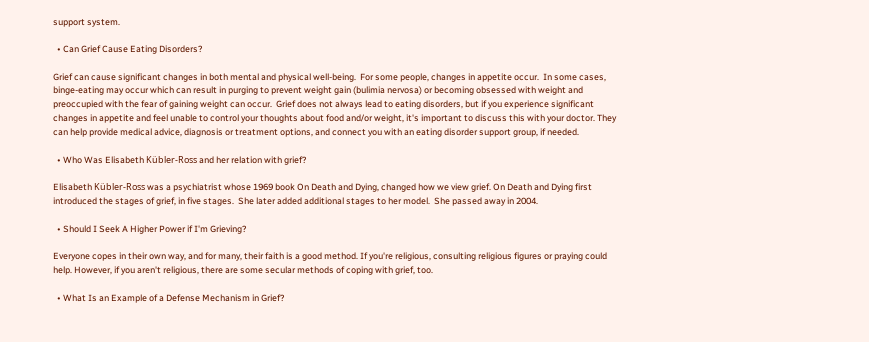support system.

  • Can Grief Cause Eating Disorders?

Grief can cause significant changes in both mental and physical well-being.  For some people, changes in appetite occur.  In some cases, binge-eating may occur which can result in purging to prevent weight gain (bulimia nervosa) or becoming obsessed with weight and preoccupied with the fear of gaining weight can occur.  Grief does not always lead to eating disorders, but if you experience significant changes in appetite and feel unable to control your thoughts about food and/or weight, it's important to discuss this with your doctor. They can help provide medical advice, diagnosis or treatment options, and connect you with an eating disorder support group, if needed.

  • Who Was Elisabeth Kübler-Ross and her relation with grief?

Elisabeth Kübler-Ross was a psychiatrist whose 1969 book On Death and Dying, changed how we view grief. On Death and Dying first introduced the stages of grief, in five stages.  She later added additional stages to her model.  She passed away in 2004.

  • Should I Seek A Higher Power if I'm Grieving?

Everyone copes in their own way, and for many, their faith is a good method. If you're religious, consulting religious figures or praying could help. However, if you aren't religious, there are some secular methods of coping with grief, too.

  • What Is an Example of a Defense Mechanism in Grief?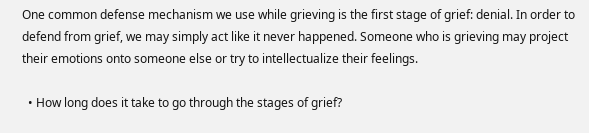One common defense mechanism we use while grieving is the first stage of grief: denial. In order to defend from grief, we may simply act like it never happened. Someone who is grieving may project their emotions onto someone else or try to intellectualize their feelings.

  • How long does it take to go through the stages of grief?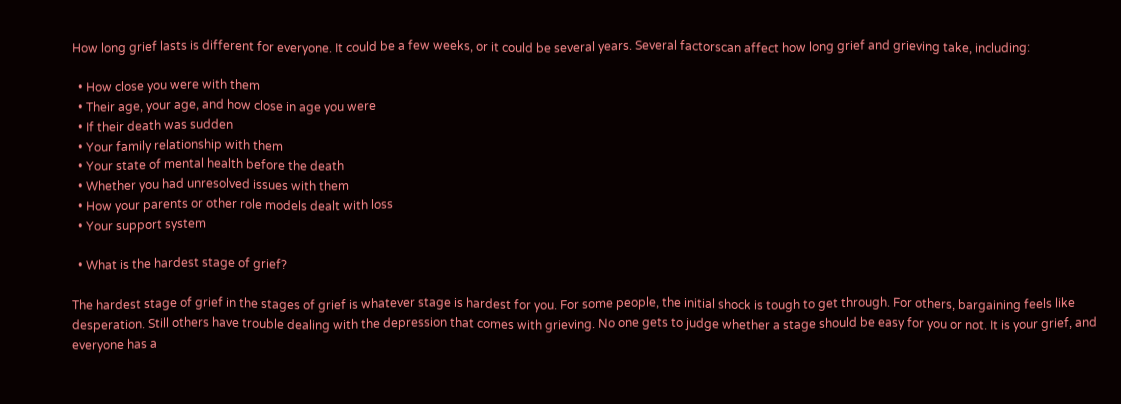How long grief lasts is different for everyone. It could be a few weeks, or it could be several years. Several factorscan affect how long grief and grieving take, including:

  • How close you were with them
  • Their age, your age, and how close in age you were
  • If their death was sudden
  • Your family relationship with them
  • Your state of mental health before the death
  • Whether you had unresolved issues with them
  • How your parents or other role models dealt with loss
  • Your support system

  • What is the hardest stage of grief?

The hardest stage of grief in the stages of grief is whatever stage is hardest for you. For some people, the initial shock is tough to get through. For others, bargaining feels like desperation. Still others have trouble dealing with the depression that comes with grieving. No one gets to judge whether a stage should be easy for you or not. It is your grief, and everyone has a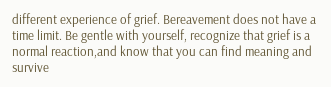different experience of grief. Bereavement does not have a time limit. Be gentle with yourself, recognize that grief is a normal reaction,and know that you can find meaning and survive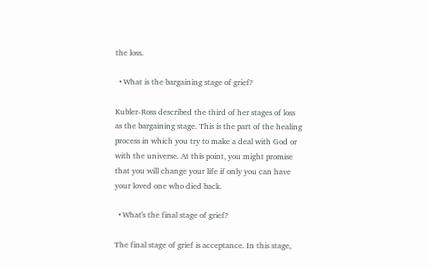the loss.

  • What is the bargaining stage of grief?

Kubler-Ross described the third of her stages of loss as the bargaining stage. This is the part of the healing process in which you try to make a deal with God or with the universe. At this point, you might promise that you will change your life if only you can have your loved one who died back.

  • What's the final stage of grief?

The final stage of grief is acceptance. In this stage,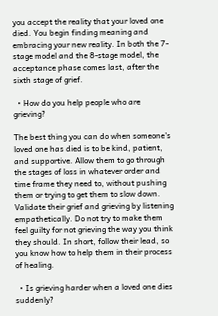you accept the reality that your loved one died. You begin finding meaning and embracing your new reality. In both the 7-stage model and the 8-stage model, the acceptance phase comes last, after the sixth stage of grief.

  • How do you help people who are grieving?

The best thing you can do when someone's loved one has died is to be kind, patient, and supportive. Allow them to go through the stages of loss in whatever order and time frame they need to, without pushing them or trying to get them to slow down. Validate their grief and grieving by listening empathetically. Do not try to make them feel guilty for not grieving the way you think they should. In short, follow their lead, so you know how to help them in their process of healing.

  • Is grieving harder when a loved one dies suddenly?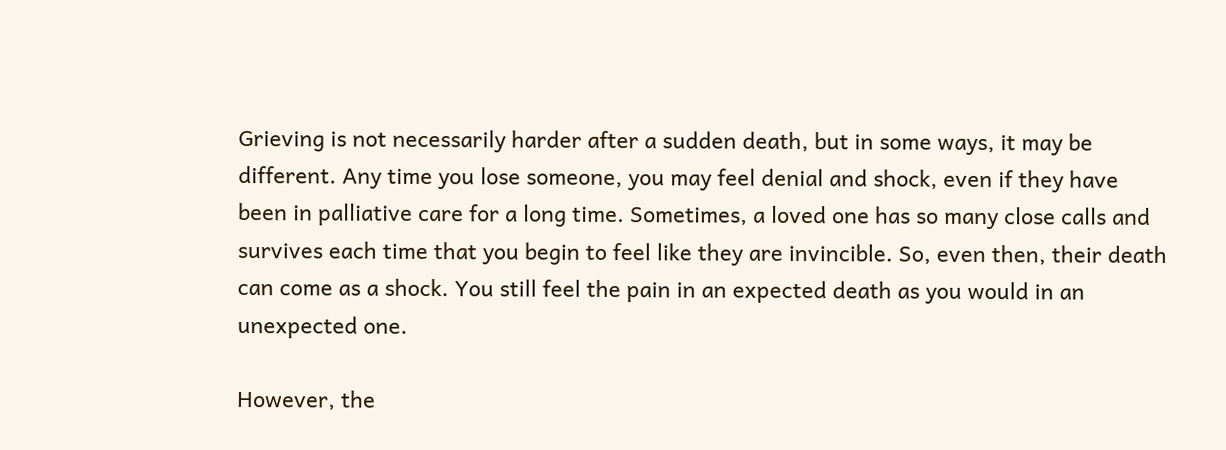Grieving is not necessarily harder after a sudden death, but in some ways, it may be different. Any time you lose someone, you may feel denial and shock, even if they have been in palliative care for a long time. Sometimes, a loved one has so many close calls and survives each time that you begin to feel like they are invincible. So, even then, their death can come as a shock. You still feel the pain in an expected death as you would in an unexpected one.

However, the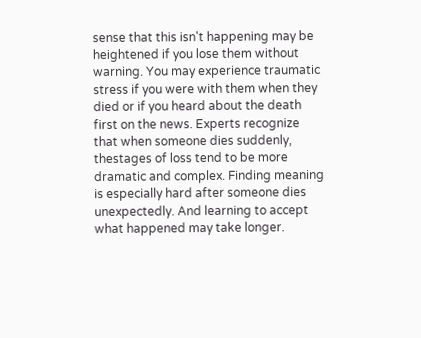sense that this isn't happening may be heightened if you lose them without warning. You may experience traumatic stress if you were with them when they died or if you heard about the death first on the news. Experts recognize that when someone dies suddenly, thestages of loss tend to be more dramatic and complex. Finding meaning is especially hard after someone dies unexpectedly. And learning to accept what happened may take longer.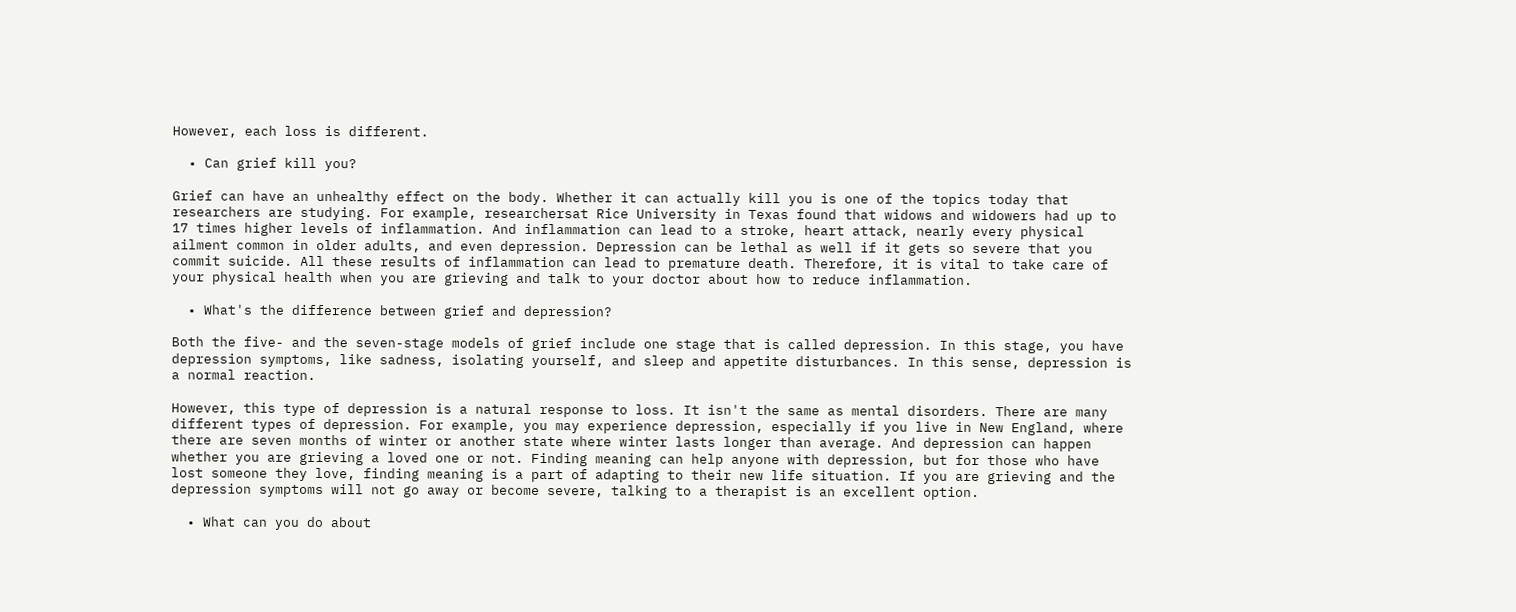However, each loss is different.

  • Can grief kill you?

Grief can have an unhealthy effect on the body. Whether it can actually kill you is one of the topics today that researchers are studying. For example, researchersat Rice University in Texas found that widows and widowers had up to 17 times higher levels of inflammation. And inflammation can lead to a stroke, heart attack, nearly every physical ailment common in older adults, and even depression. Depression can be lethal as well if it gets so severe that you commit suicide. All these results of inflammation can lead to premature death. Therefore, it is vital to take care of your physical health when you are grieving and talk to your doctor about how to reduce inflammation.

  • What's the difference between grief and depression?

Both the five- and the seven-stage models of grief include one stage that is called depression. In this stage, you have depression symptoms, like sadness, isolating yourself, and sleep and appetite disturbances. In this sense, depression is a normal reaction.

However, this type of depression is a natural response to loss. It isn't the same as mental disorders. There are many different types of depression. For example, you may experience depression, especially if you live in New England, where there are seven months of winter or another state where winter lasts longer than average. And depression can happen whether you are grieving a loved one or not. Finding meaning can help anyone with depression, but for those who have lost someone they love, finding meaning is a part of adapting to their new life situation. If you are grieving and the depression symptoms will not go away or become severe, talking to a therapist is an excellent option.

  • What can you do about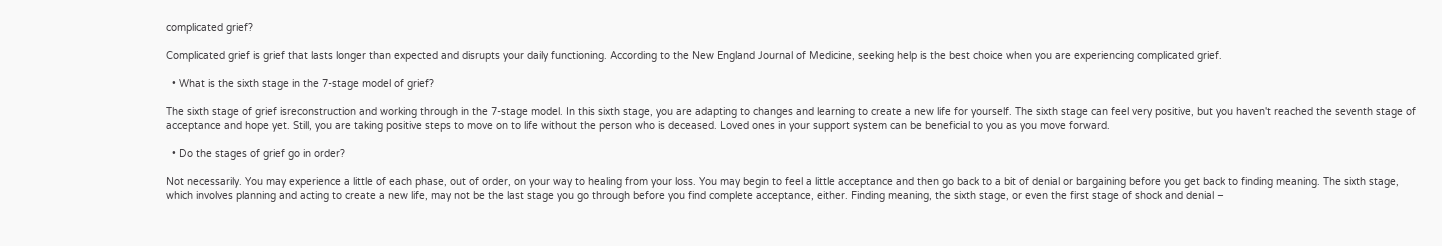complicated grief?

Complicated grief is grief that lasts longer than expected and disrupts your daily functioning. According to the New England Journal of Medicine, seeking help is the best choice when you are experiencing complicated grief.

  • What is the sixth stage in the 7-stage model of grief?

The sixth stage of grief isreconstruction and working through in the 7-stage model. In this sixth stage, you are adapting to changes and learning to create a new life for yourself. The sixth stage can feel very positive, but you haven't reached the seventh stage of acceptance and hope yet. Still, you are taking positive steps to move on to life without the person who is deceased. Loved ones in your support system can be beneficial to you as you move forward.

  • Do the stages of grief go in order?

Not necessarily. You may experience a little of each phase, out of order, on your way to healing from your loss. You may begin to feel a little acceptance and then go back to a bit of denial or bargaining before you get back to finding meaning. The sixth stage, which involves planning and acting to create a new life, may not be the last stage you go through before you find complete acceptance, either. Finding meaning, the sixth stage, or even the first stage of shock and denial –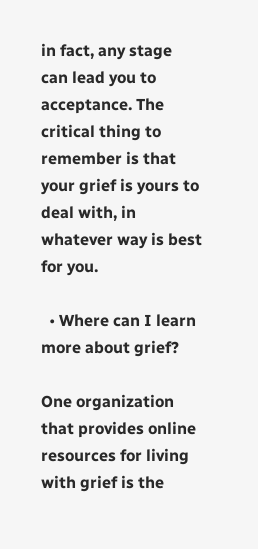in fact, any stage can lead you to acceptance. The critical thing to remember is that your grief is yours to deal with, in whatever way is best for you.

  • Where can I learn more about grief?

One organization that provides online resources for living with grief is the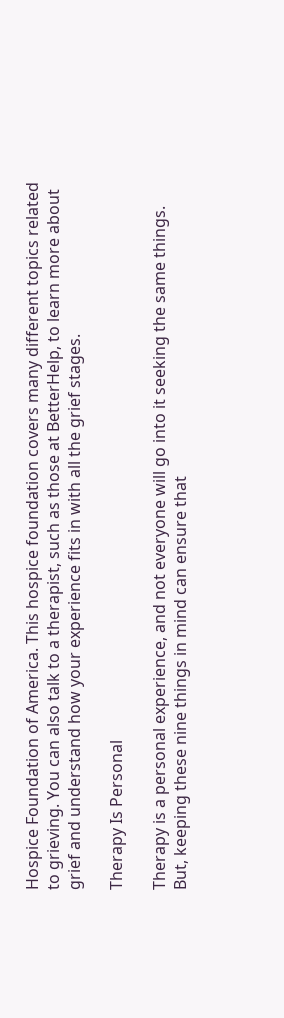Hospice Foundation of America. This hospice foundation covers many different topics related to grieving. You can also talk to a therapist, such as those at BetterHelp, to learn more about grief and understand how your experience fits in with all the grief stages.

Therapy Is Personal

Therapy is a personal experience, and not everyone will go into it seeking the same things. But, keeping these nine things in mind can ensure that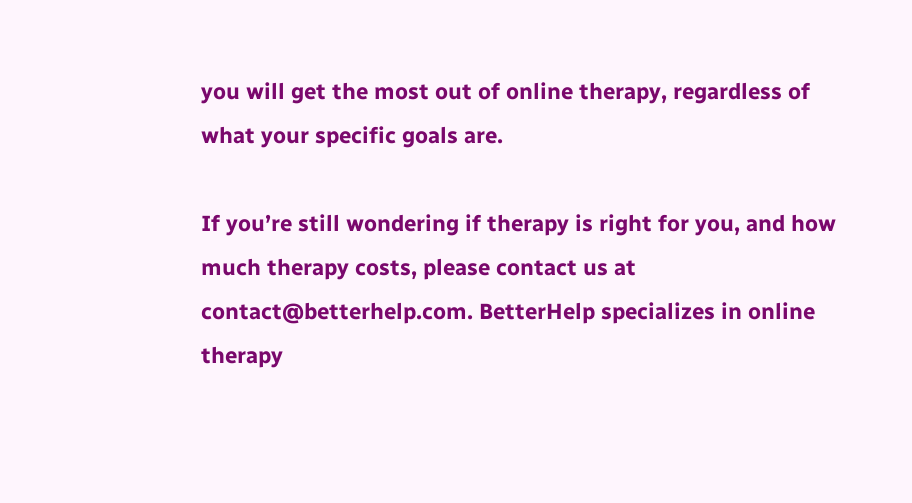you will get the most out of online therapy, regardless of what your specific goals are.

If you’re still wondering if therapy is right for you, and how much therapy costs, please contact us at contact@betterhelp.com. BetterHelp specializes in online therapy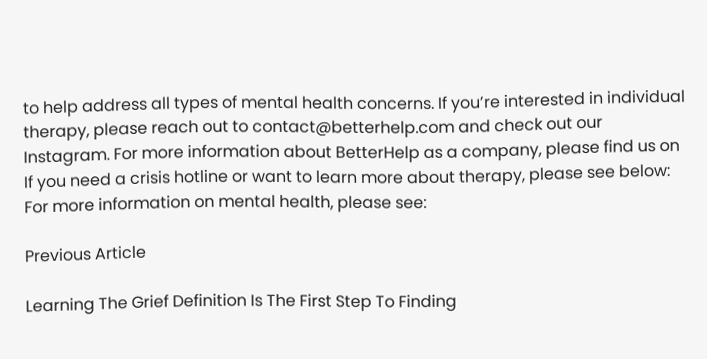to help address all types of mental health concerns. If you’re interested in individual therapy, please reach out to contact@betterhelp.com and check out our Instagram. For more information about BetterHelp as a company, please find us on
If you need a crisis hotline or want to learn more about therapy, please see below:
For more information on mental health, please see:

Previous Article

Learning The Grief Definition Is The First Step To Finding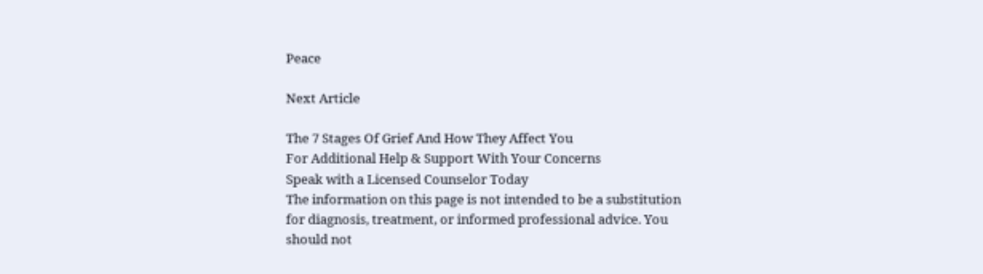Peace

Next Article

The 7 Stages Of Grief And How They Affect You
For Additional Help & Support With Your Concerns
Speak with a Licensed Counselor Today
The information on this page is not intended to be a substitution for diagnosis, treatment, or informed professional advice. You should not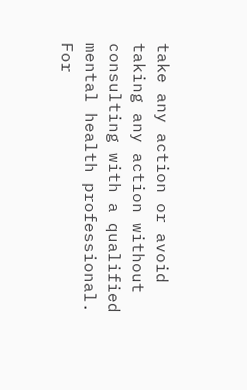take any action or avoid taking any action without consulting with a qualified mental health professional. For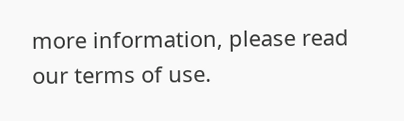more information, please read our terms of use.